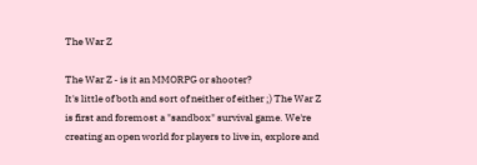The War Z

The War Z - is it an MMORPG or shooter?
It's little of both and sort of neither of either ;) The War Z is first and foremost a "sandbox" survival game. We're creating an open world for players to live in, explore and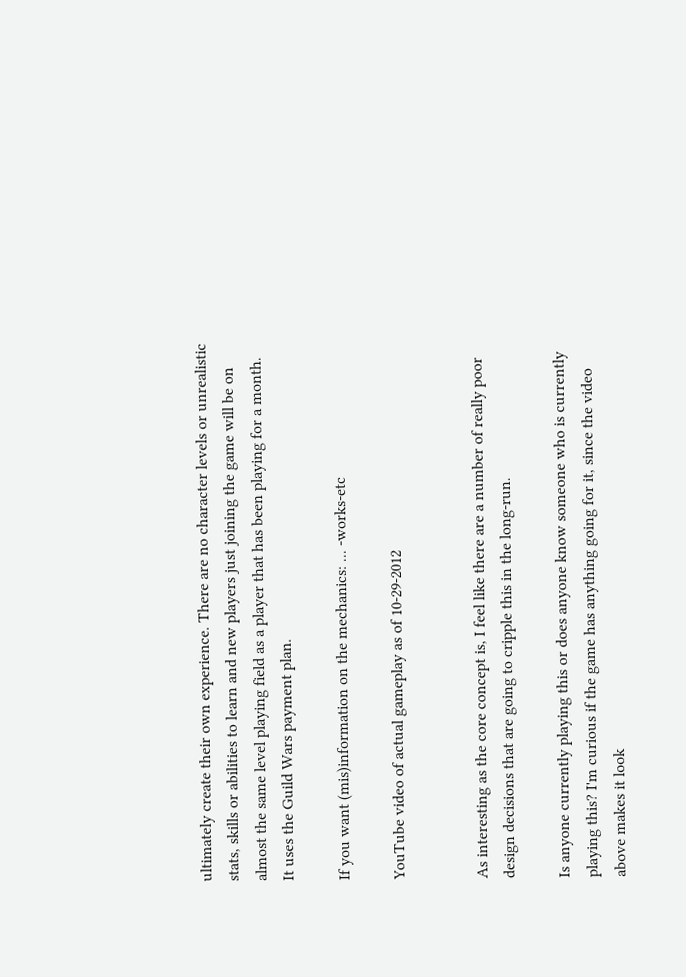ultimately create their own experience. There are no character levels or unrealistic stats, skills or abilities to learn and new players just joining the game will be on almost the same level playing field as a player that has been playing for a month.
It uses the Guild Wars payment plan.

If you want (mis)information on the mechanics: ... -works-etc

YouTube video of actual gameplay as of 10-29-2012


As interesting as the core concept is, I feel like there are a number of really poor design decisions that are going to cripple this in the long-run.

Is anyone currently playing this or does anyone know someone who is currently playing this? I'm curious if the game has anything going for it, since the video above makes it look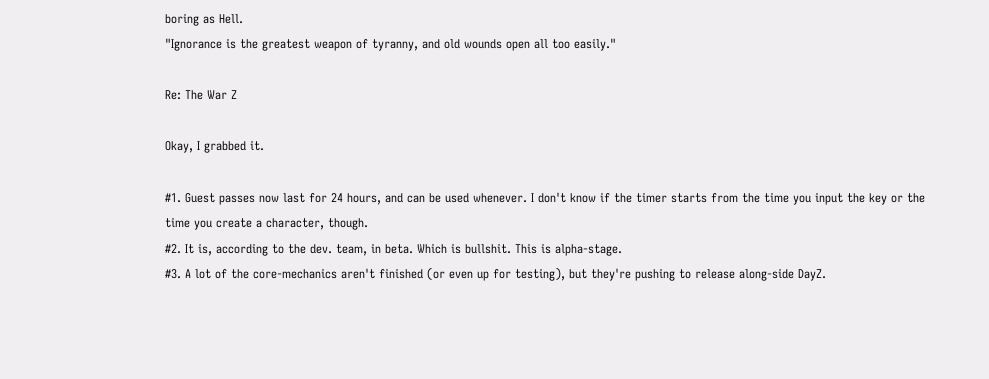boring as Hell.
"Ignorance is the greatest weapon of tyranny, and old wounds open all too easily."

Re: The War Z

Okay, I grabbed it.

#1. Guest passes now last for 24 hours, and can be used whenever. I don't know if the timer starts from the time you input the key or the time you create a character, though.
#2. It is, according to the dev. team, in beta. Which is bullshit. This is alpha-stage.
#3. A lot of the core-mechanics aren't finished (or even up for testing), but they're pushing to release along-side DayZ.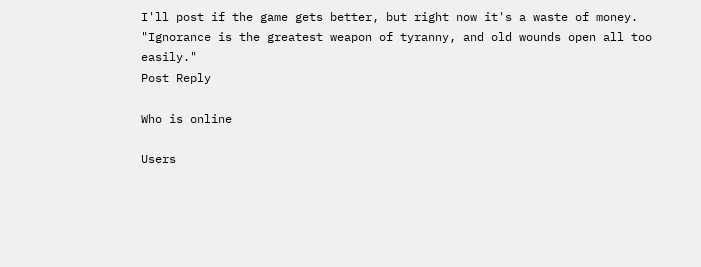I'll post if the game gets better, but right now it's a waste of money.
"Ignorance is the greatest weapon of tyranny, and old wounds open all too easily."
Post Reply

Who is online

Users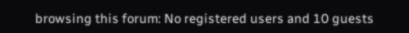browsing this forum: No registered users and 10 guests